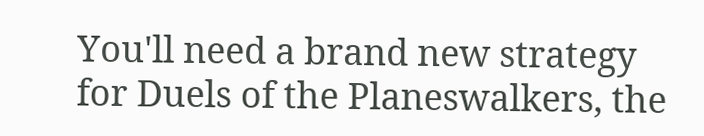You'll need a brand new strategy for Duels of the Planeswalkers, the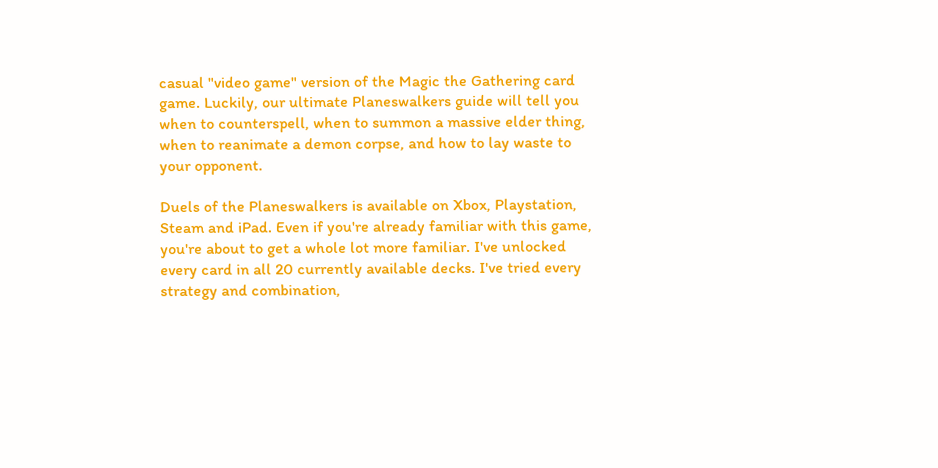casual "video game" version of the Magic the Gathering card game. Luckily, our ultimate Planeswalkers guide will tell you when to counterspell, when to summon a massive elder thing, when to reanimate a demon corpse, and how to lay waste to your opponent.

Duels of the Planeswalkers is available on Xbox, Playstation, Steam and iPad. Even if you're already familiar with this game, you're about to get a whole lot more familiar. I've unlocked every card in all 20 currently available decks. I've tried every strategy and combination,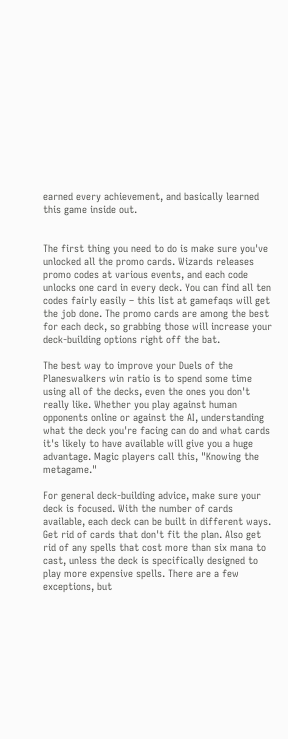earned every achievement, and basically learned this game inside out.


The first thing you need to do is make sure you've unlocked all the promo cards. Wizards releases promo codes at various events, and each code unlocks one card in every deck. You can find all ten codes fairly easily – this list at gamefaqs will get the job done. The promo cards are among the best for each deck, so grabbing those will increase your deck-building options right off the bat.

The best way to improve your Duels of the Planeswalkers win ratio is to spend some time using all of the decks, even the ones you don't really like. Whether you play against human opponents online or against the AI, understanding what the deck you're facing can do and what cards it's likely to have available will give you a huge advantage. Magic players call this, "Knowing the metagame."

For general deck-building advice, make sure your deck is focused. With the number of cards available, each deck can be built in different ways. Get rid of cards that don't fit the plan. Also get rid of any spells that cost more than six mana to cast, unless the deck is specifically designed to play more expensive spells. There are a few exceptions, but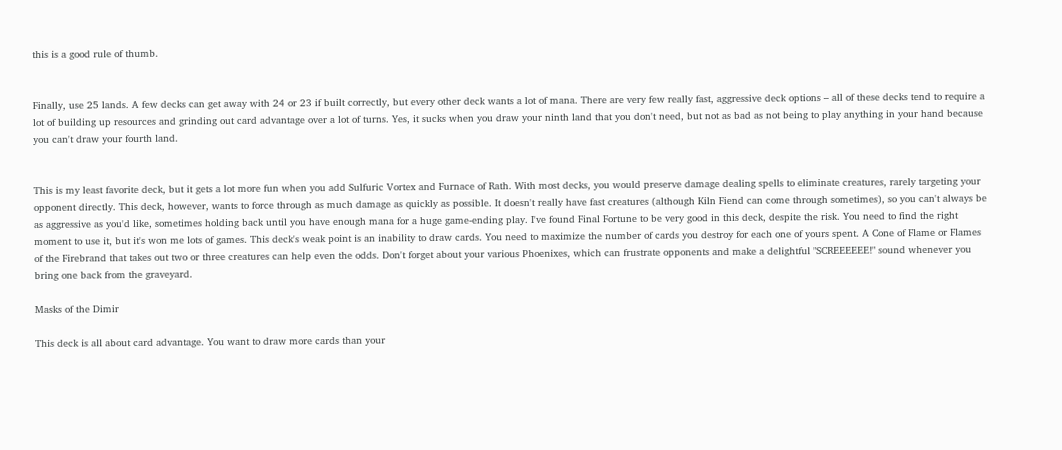this is a good rule of thumb.


Finally, use 25 lands. A few decks can get away with 24 or 23 if built correctly, but every other deck wants a lot of mana. There are very few really fast, aggressive deck options – all of these decks tend to require a lot of building up resources and grinding out card advantage over a lot of turns. Yes, it sucks when you draw your ninth land that you don't need, but not as bad as not being to play anything in your hand because you can't draw your fourth land.


This is my least favorite deck, but it gets a lot more fun when you add Sulfuric Vortex and Furnace of Rath. With most decks, you would preserve damage dealing spells to eliminate creatures, rarely targeting your opponent directly. This deck, however, wants to force through as much damage as quickly as possible. It doesn't really have fast creatures (although Kiln Fiend can come through sometimes), so you can't always be as aggressive as you'd like, sometimes holding back until you have enough mana for a huge game-ending play. I've found Final Fortune to be very good in this deck, despite the risk. You need to find the right moment to use it, but it's won me lots of games. This deck's weak point is an inability to draw cards. You need to maximize the number of cards you destroy for each one of yours spent. A Cone of Flame or Flames of the Firebrand that takes out two or three creatures can help even the odds. Don't forget about your various Phoenixes, which can frustrate opponents and make a delightful "SCREEEEEE!" sound whenever you bring one back from the graveyard.

Masks of the Dimir

This deck is all about card advantage. You want to draw more cards than your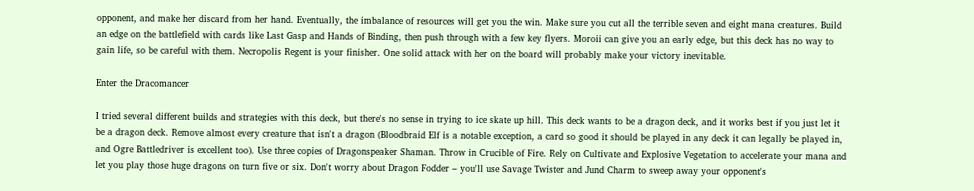opponent, and make her discard from her hand. Eventually, the imbalance of resources will get you the win. Make sure you cut all the terrible seven and eight mana creatures. Build an edge on the battlefield with cards like Last Gasp and Hands of Binding, then push through with a few key flyers. Moroii can give you an early edge, but this deck has no way to gain life, so be careful with them. Necropolis Regent is your finisher. One solid attack with her on the board will probably make your victory inevitable.

Enter the Dracomancer

I tried several different builds and strategies with this deck, but there's no sense in trying to ice skate up hill. This deck wants to be a dragon deck, and it works best if you just let it be a dragon deck. Remove almost every creature that isn't a dragon (Bloodbraid Elf is a notable exception, a card so good it should be played in any deck it can legally be played in, and Ogre Battledriver is excellent too). Use three copies of Dragonspeaker Shaman. Throw in Crucible of Fire. Rely on Cultivate and Explosive Vegetation to accelerate your mana and let you play those huge dragons on turn five or six. Don't worry about Dragon Fodder – you'll use Savage Twister and Jund Charm to sweep away your opponent's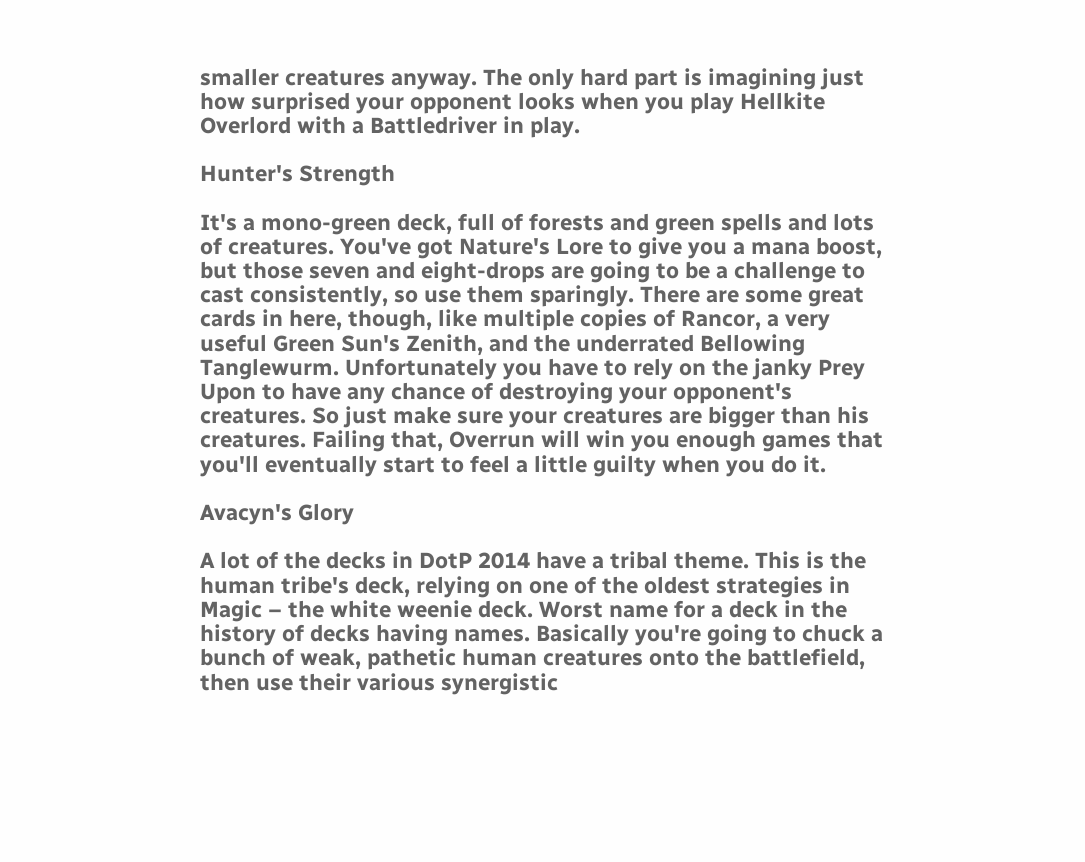smaller creatures anyway. The only hard part is imagining just how surprised your opponent looks when you play Hellkite Overlord with a Battledriver in play.

Hunter's Strength

It's a mono-green deck, full of forests and green spells and lots of creatures. You've got Nature's Lore to give you a mana boost, but those seven and eight-drops are going to be a challenge to cast consistently, so use them sparingly. There are some great cards in here, though, like multiple copies of Rancor, a very useful Green Sun's Zenith, and the underrated Bellowing Tanglewurm. Unfortunately you have to rely on the janky Prey Upon to have any chance of destroying your opponent's creatures. So just make sure your creatures are bigger than his creatures. Failing that, Overrun will win you enough games that you'll eventually start to feel a little guilty when you do it.

Avacyn's Glory

A lot of the decks in DotP 2014 have a tribal theme. This is the human tribe's deck, relying on one of the oldest strategies in Magic – the white weenie deck. Worst name for a deck in the history of decks having names. Basically you're going to chuck a bunch of weak, pathetic human creatures onto the battlefield, then use their various synergistic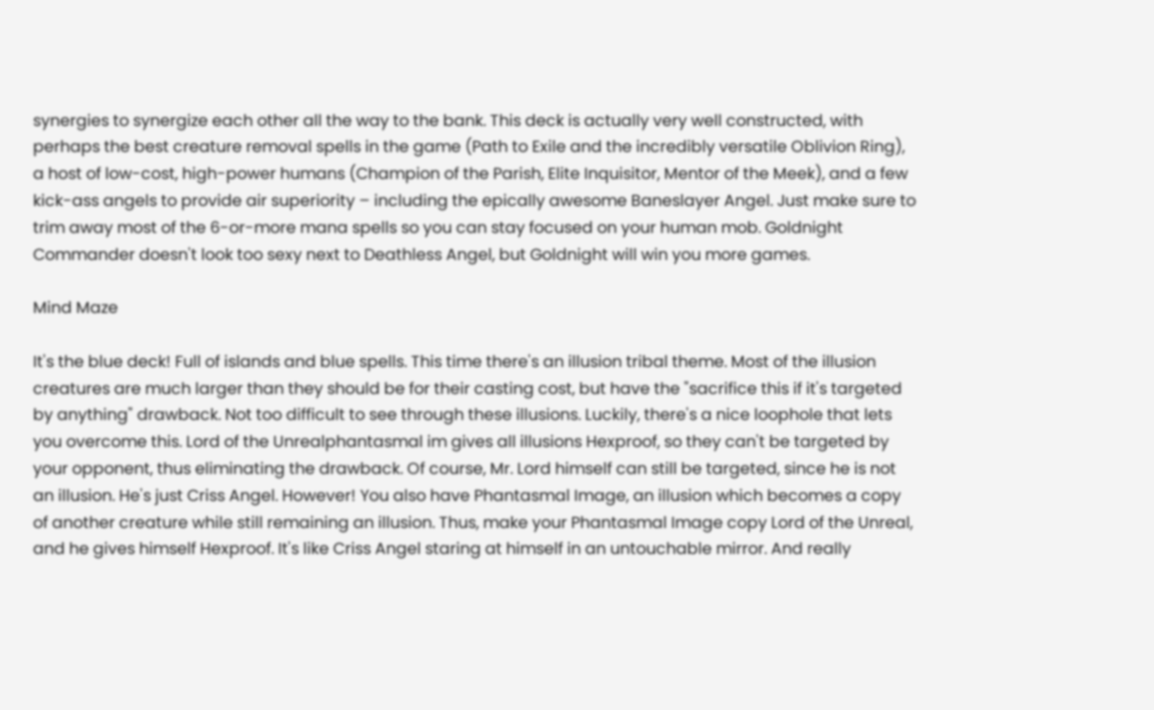synergies to synergize each other all the way to the bank. This deck is actually very well constructed, with perhaps the best creature removal spells in the game (Path to Exile and the incredibly versatile Oblivion Ring), a host of low-cost, high-power humans (Champion of the Parish, Elite Inquisitor, Mentor of the Meek), and a few kick-ass angels to provide air superiority – including the epically awesome Baneslayer Angel. Just make sure to trim away most of the 6-or-more mana spells so you can stay focused on your human mob. Goldnight Commander doesn't look too sexy next to Deathless Angel, but Goldnight will win you more games.

Mind Maze

It's the blue deck! Full of islands and blue spells. This time there's an illusion tribal theme. Most of the illusion creatures are much larger than they should be for their casting cost, but have the "sacrifice this if it's targeted by anything" drawback. Not too difficult to see through these illusions. Luckily, there's a nice loophole that lets you overcome this. Lord of the Unrealphantasmal im gives all illusions Hexproof, so they can't be targeted by your opponent, thus eliminating the drawback. Of course, Mr. Lord himself can still be targeted, since he is not an illusion. He's just Criss Angel. However! You also have Phantasmal Image, an illusion which becomes a copy of another creature while still remaining an illusion. Thus, make your Phantasmal Image copy Lord of the Unreal, and he gives himself Hexproof. It's like Criss Angel staring at himself in an untouchable mirror. And really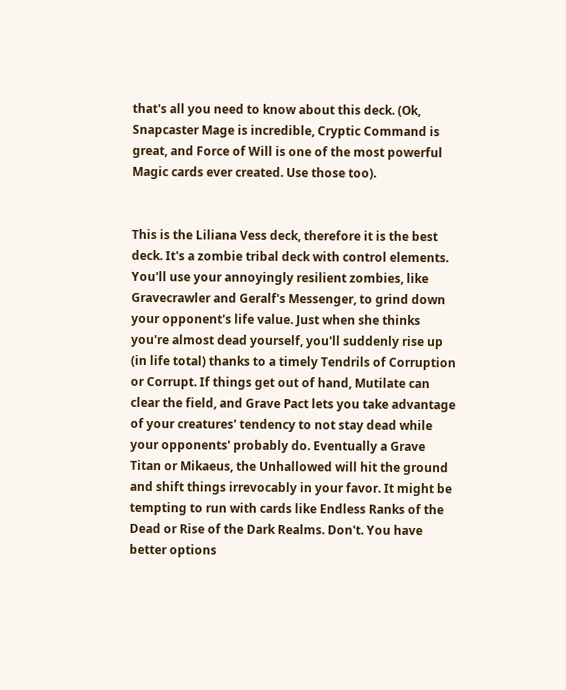that's all you need to know about this deck. (Ok, Snapcaster Mage is incredible, Cryptic Command is great, and Force of Will is one of the most powerful Magic cards ever created. Use those too).


This is the Liliana Vess deck, therefore it is the best deck. It's a zombie tribal deck with control elements. You'll use your annoyingly resilient zombies, like Gravecrawler and Geralf's Messenger, to grind down your opponent's life value. Just when she thinks you're almost dead yourself, you'll suddenly rise up (in life total) thanks to a timely Tendrils of Corruption or Corrupt. If things get out of hand, Mutilate can clear the field, and Grave Pact lets you take advantage of your creatures' tendency to not stay dead while your opponents' probably do. Eventually a Grave Titan or Mikaeus, the Unhallowed will hit the ground and shift things irrevocably in your favor. It might be tempting to run with cards like Endless Ranks of the Dead or Rise of the Dark Realms. Don't. You have better options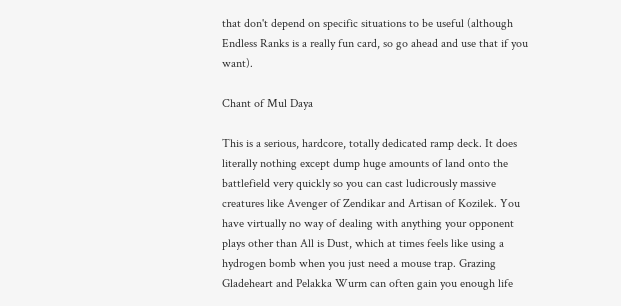that don't depend on specific situations to be useful (although Endless Ranks is a really fun card, so go ahead and use that if you want).

Chant of Mul Daya

This is a serious, hardcore, totally dedicated ramp deck. It does literally nothing except dump huge amounts of land onto the battlefield very quickly so you can cast ludicrously massive creatures like Avenger of Zendikar and Artisan of Kozilek. You have virtually no way of dealing with anything your opponent plays other than All is Dust, which at times feels like using a hydrogen bomb when you just need a mouse trap. Grazing Gladeheart and Pelakka Wurm can often gain you enough life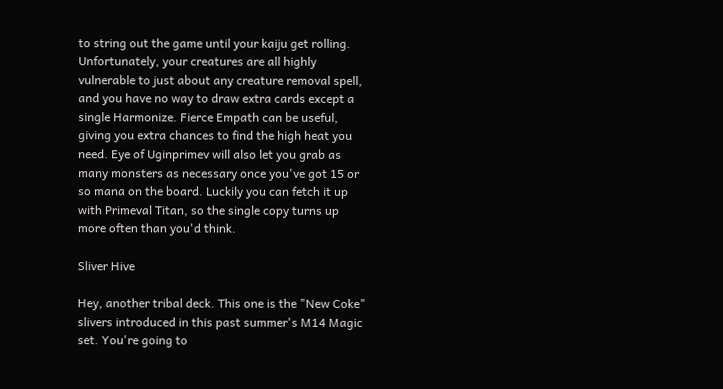to string out the game until your kaiju get rolling. Unfortunately, your creatures are all highly vulnerable to just about any creature removal spell, and you have no way to draw extra cards except a single Harmonize. Fierce Empath can be useful, giving you extra chances to find the high heat you need. Eye of Uginprimev will also let you grab as many monsters as necessary once you've got 15 or so mana on the board. Luckily you can fetch it up with Primeval Titan, so the single copy turns up more often than you'd think.

Sliver Hive

Hey, another tribal deck. This one is the "New Coke" slivers introduced in this past summer's M14 Magic set. You're going to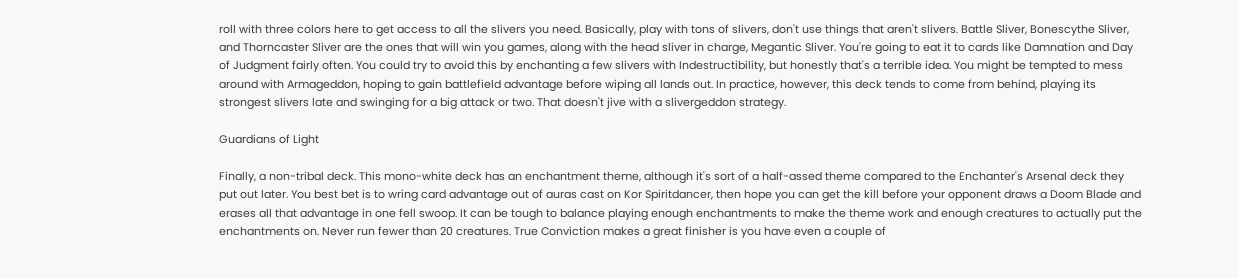roll with three colors here to get access to all the slivers you need. Basically, play with tons of slivers, don't use things that aren't slivers. Battle Sliver, Bonescythe Sliver, and Thorncaster Sliver are the ones that will win you games, along with the head sliver in charge, Megantic Sliver. You're going to eat it to cards like Damnation and Day of Judgment fairly often. You could try to avoid this by enchanting a few slivers with Indestructibility, but honestly that's a terrible idea. You might be tempted to mess around with Armageddon, hoping to gain battlefield advantage before wiping all lands out. In practice, however, this deck tends to come from behind, playing its strongest slivers late and swinging for a big attack or two. That doesn't jive with a slivergeddon strategy.

Guardians of Light

Finally, a non-tribal deck. This mono-white deck has an enchantment theme, although it's sort of a half-assed theme compared to the Enchanter's Arsenal deck they put out later. You best bet is to wring card advantage out of auras cast on Kor Spiritdancer, then hope you can get the kill before your opponent draws a Doom Blade and erases all that advantage in one fell swoop. It can be tough to balance playing enough enchantments to make the theme work and enough creatures to actually put the enchantments on. Never run fewer than 20 creatures. True Conviction makes a great finisher is you have even a couple of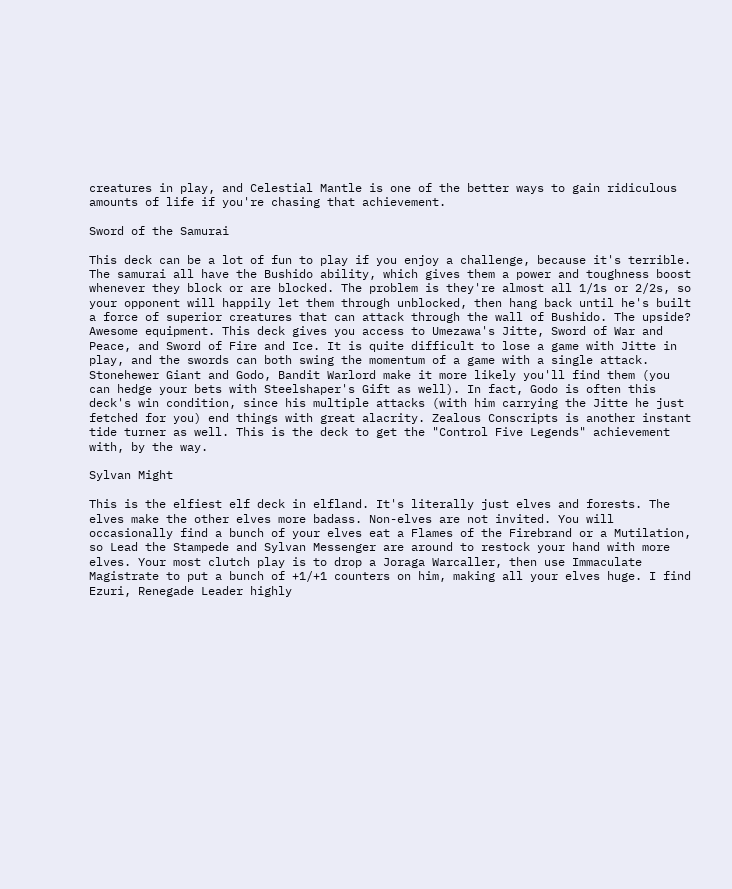creatures in play, and Celestial Mantle is one of the better ways to gain ridiculous amounts of life if you're chasing that achievement.

Sword of the Samurai

This deck can be a lot of fun to play if you enjoy a challenge, because it's terrible. The samurai all have the Bushido ability, which gives them a power and toughness boost whenever they block or are blocked. The problem is they're almost all 1/1s or 2/2s, so your opponent will happily let them through unblocked, then hang back until he's built a force of superior creatures that can attack through the wall of Bushido. The upside? Awesome equipment. This deck gives you access to Umezawa's Jitte, Sword of War and Peace, and Sword of Fire and Ice. It is quite difficult to lose a game with Jitte in play, and the swords can both swing the momentum of a game with a single attack. Stonehewer Giant and Godo, Bandit Warlord make it more likely you'll find them (you can hedge your bets with Steelshaper's Gift as well). In fact, Godo is often this deck's win condition, since his multiple attacks (with him carrying the Jitte he just fetched for you) end things with great alacrity. Zealous Conscripts is another instant tide turner as well. This is the deck to get the "Control Five Legends" achievement with, by the way.

Sylvan Might

This is the elfiest elf deck in elfland. It's literally just elves and forests. The elves make the other elves more badass. Non-elves are not invited. You will occasionally find a bunch of your elves eat a Flames of the Firebrand or a Mutilation, so Lead the Stampede and Sylvan Messenger are around to restock your hand with more elves. Your most clutch play is to drop a Joraga Warcaller, then use Immaculate Magistrate to put a bunch of +1/+1 counters on him, making all your elves huge. I find Ezuri, Renegade Leader highly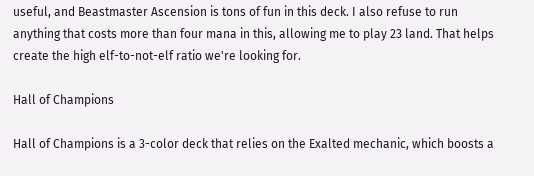useful, and Beastmaster Ascension is tons of fun in this deck. I also refuse to run anything that costs more than four mana in this, allowing me to play 23 land. That helps create the high elf-to-not-elf ratio we're looking for.

Hall of Champions

Hall of Champions is a 3-color deck that relies on the Exalted mechanic, which boosts a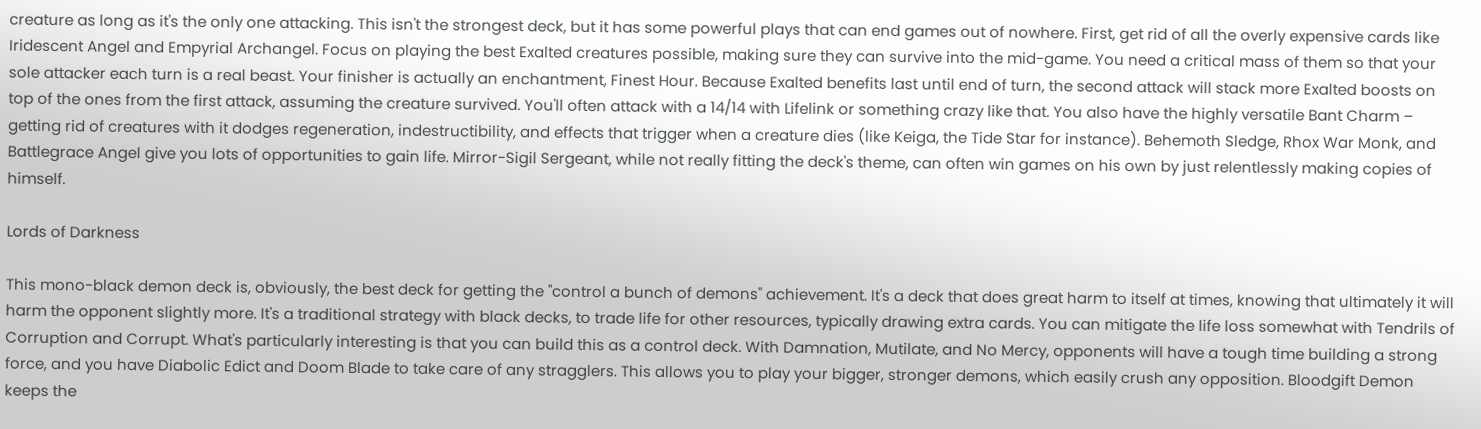creature as long as it's the only one attacking. This isn't the strongest deck, but it has some powerful plays that can end games out of nowhere. First, get rid of all the overly expensive cards like Iridescent Angel and Empyrial Archangel. Focus on playing the best Exalted creatures possible, making sure they can survive into the mid-game. You need a critical mass of them so that your sole attacker each turn is a real beast. Your finisher is actually an enchantment, Finest Hour. Because Exalted benefits last until end of turn, the second attack will stack more Exalted boosts on top of the ones from the first attack, assuming the creature survived. You'll often attack with a 14/14 with Lifelink or something crazy like that. You also have the highly versatile Bant Charm – getting rid of creatures with it dodges regeneration, indestructibility, and effects that trigger when a creature dies (like Keiga, the Tide Star for instance). Behemoth Sledge, Rhox War Monk, and Battlegrace Angel give you lots of opportunities to gain life. Mirror-Sigil Sergeant, while not really fitting the deck's theme, can often win games on his own by just relentlessly making copies of himself.

Lords of Darkness

This mono-black demon deck is, obviously, the best deck for getting the "control a bunch of demons" achievement. It's a deck that does great harm to itself at times, knowing that ultimately it will harm the opponent slightly more. It's a traditional strategy with black decks, to trade life for other resources, typically drawing extra cards. You can mitigate the life loss somewhat with Tendrils of Corruption and Corrupt. What's particularly interesting is that you can build this as a control deck. With Damnation, Mutilate, and No Mercy, opponents will have a tough time building a strong force, and you have Diabolic Edict and Doom Blade to take care of any stragglers. This allows you to play your bigger, stronger demons, which easily crush any opposition. Bloodgift Demon keeps the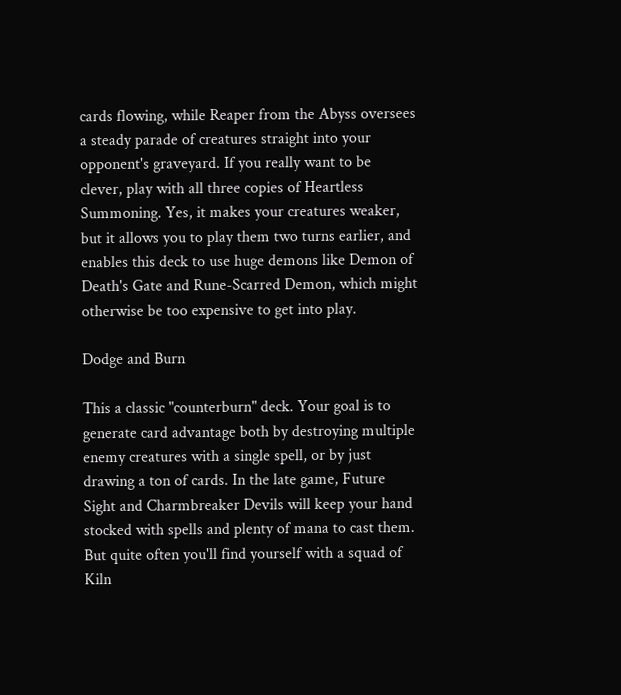cards flowing, while Reaper from the Abyss oversees a steady parade of creatures straight into your opponent's graveyard. If you really want to be clever, play with all three copies of Heartless Summoning. Yes, it makes your creatures weaker, but it allows you to play them two turns earlier, and enables this deck to use huge demons like Demon of Death's Gate and Rune-Scarred Demon, which might otherwise be too expensive to get into play.

Dodge and Burn

This a classic "counterburn" deck. Your goal is to generate card advantage both by destroying multiple enemy creatures with a single spell, or by just drawing a ton of cards. In the late game, Future Sight and Charmbreaker Devils will keep your hand stocked with spells and plenty of mana to cast them. But quite often you'll find yourself with a squad of Kiln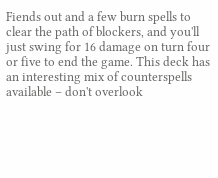Fiends out and a few burn spells to clear the path of blockers, and you'll just swing for 16 damage on turn four or five to end the game. This deck has an interesting mix of counterspells available – don't overlook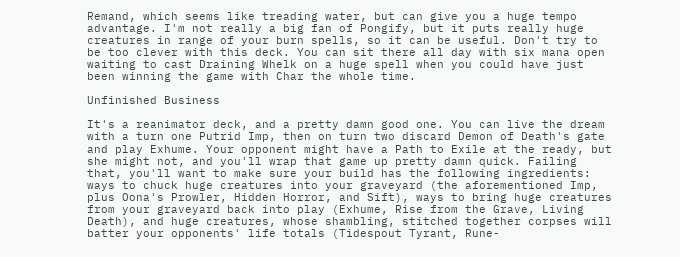Remand, which seems like treading water, but can give you a huge tempo advantage. I'm not really a big fan of Pongify, but it puts really huge creatures in range of your burn spells, so it can be useful. Don't try to be too clever with this deck. You can sit there all day with six mana open waiting to cast Draining Whelk on a huge spell when you could have just been winning the game with Char the whole time.

Unfinished Business

It's a reanimator deck, and a pretty damn good one. You can live the dream with a turn one Putrid Imp, then on turn two discard Demon of Death's gate and play Exhume. Your opponent might have a Path to Exile at the ready, but she might not, and you'll wrap that game up pretty damn quick. Failing that, you'll want to make sure your build has the following ingredients: ways to chuck huge creatures into your graveyard (the aforementioned Imp, plus Oona's Prowler, Hidden Horror, and Sift), ways to bring huge creatures from your graveyard back into play (Exhume, Rise from the Grave, Living Death), and huge creatures, whose shambling, stitched together corpses will batter your opponents' life totals (Tidespout Tyrant, Rune-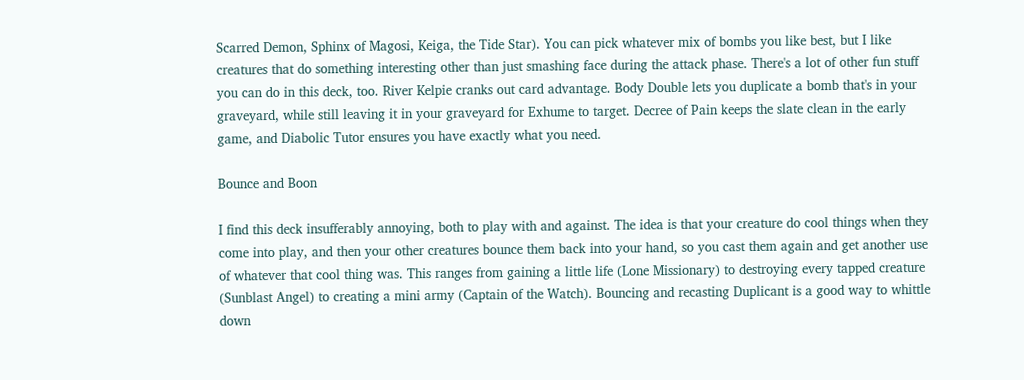Scarred Demon, Sphinx of Magosi, Keiga, the Tide Star). You can pick whatever mix of bombs you like best, but I like creatures that do something interesting other than just smashing face during the attack phase. There's a lot of other fun stuff you can do in this deck, too. River Kelpie cranks out card advantage. Body Double lets you duplicate a bomb that's in your graveyard, while still leaving it in your graveyard for Exhume to target. Decree of Pain keeps the slate clean in the early game, and Diabolic Tutor ensures you have exactly what you need.

Bounce and Boon

I find this deck insufferably annoying, both to play with and against. The idea is that your creature do cool things when they come into play, and then your other creatures bounce them back into your hand, so you cast them again and get another use of whatever that cool thing was. This ranges from gaining a little life (Lone Missionary) to destroying every tapped creature (Sunblast Angel) to creating a mini army (Captain of the Watch). Bouncing and recasting Duplicant is a good way to whittle down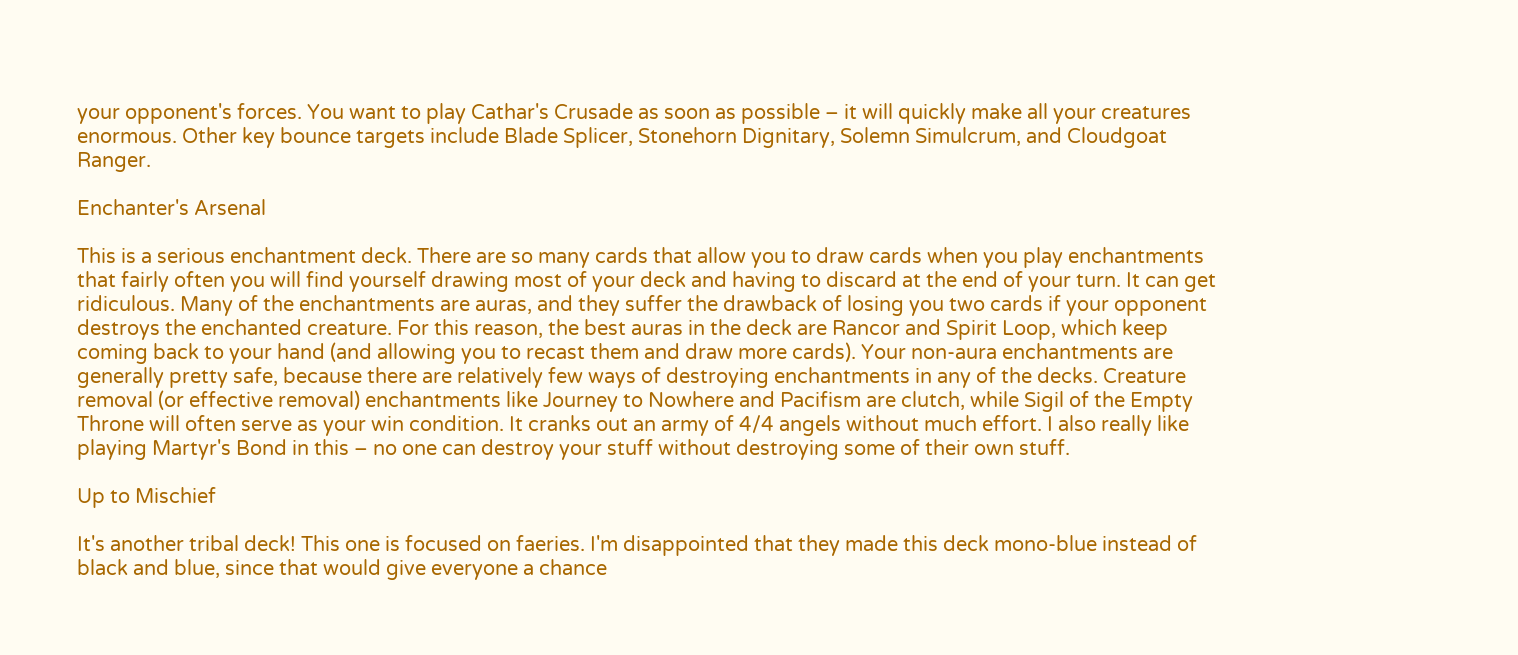your opponent's forces. You want to play Cathar's Crusade as soon as possible – it will quickly make all your creatures enormous. Other key bounce targets include Blade Splicer, Stonehorn Dignitary, Solemn Simulcrum, and Cloudgoat Ranger.

Enchanter's Arsenal

This is a serious enchantment deck. There are so many cards that allow you to draw cards when you play enchantments that fairly often you will find yourself drawing most of your deck and having to discard at the end of your turn. It can get ridiculous. Many of the enchantments are auras, and they suffer the drawback of losing you two cards if your opponent destroys the enchanted creature. For this reason, the best auras in the deck are Rancor and Spirit Loop, which keep coming back to your hand (and allowing you to recast them and draw more cards). Your non-aura enchantments are generally pretty safe, because there are relatively few ways of destroying enchantments in any of the decks. Creature removal (or effective removal) enchantments like Journey to Nowhere and Pacifism are clutch, while Sigil of the Empty Throne will often serve as your win condition. It cranks out an army of 4/4 angels without much effort. I also really like playing Martyr's Bond in this – no one can destroy your stuff without destroying some of their own stuff.

Up to Mischief

It's another tribal deck! This one is focused on faeries. I'm disappointed that they made this deck mono-blue instead of black and blue, since that would give everyone a chance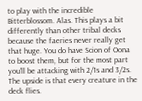to play with the incredible Bitterblossom. Alas. This plays a bit differently than other tribal decks because the faeries never really get that huge. You do have Scion of Oona to boost them, but for the most part you'll be attacking with 2/1s and 3/2s. The upside is that every creature in the deck flies.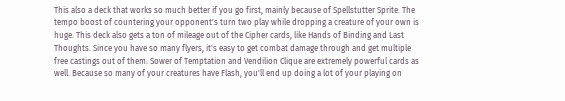This also a deck that works so much better if you go first, mainly because of Spellstutter Sprite. The tempo boost of countering your opponent's turn two play while dropping a creature of your own is huge. This deck also gets a ton of mileage out of the Cipher cards, like Hands of Binding and Last Thoughts. Since you have so many flyers, it's easy to get combat damage through and get multiple free castings out of them. Sower of Temptation and Vendilion Clique are extremely powerful cards as well. Because so many of your creatures have Flash, you'll end up doing a lot of your playing on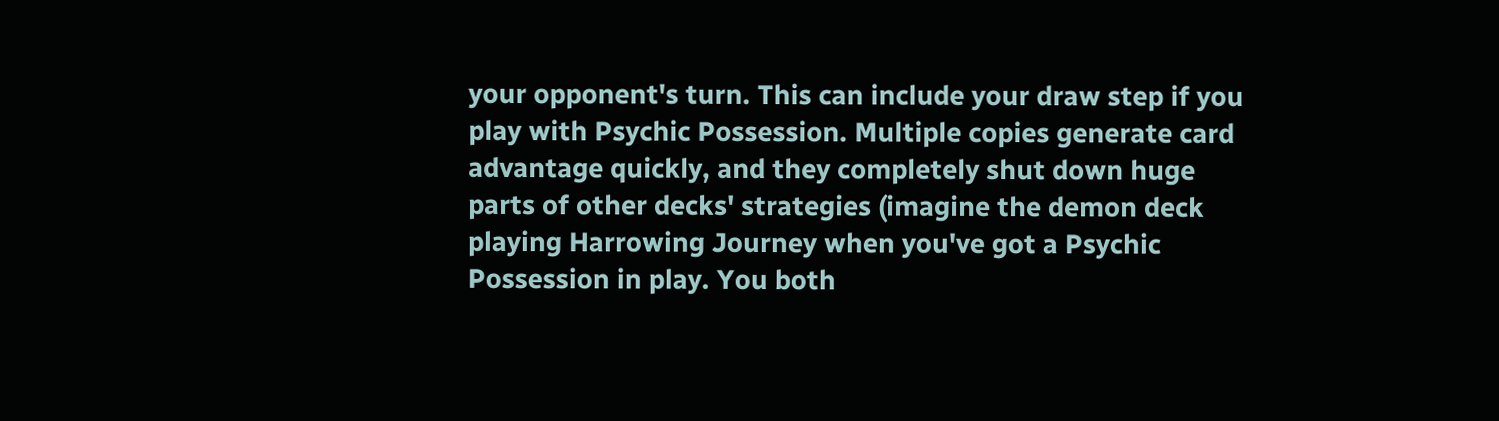your opponent's turn. This can include your draw step if you play with Psychic Possession. Multiple copies generate card advantage quickly, and they completely shut down huge parts of other decks' strategies (imagine the demon deck playing Harrowing Journey when you've got a Psychic Possession in play. You both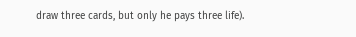draw three cards, but only he pays three life).